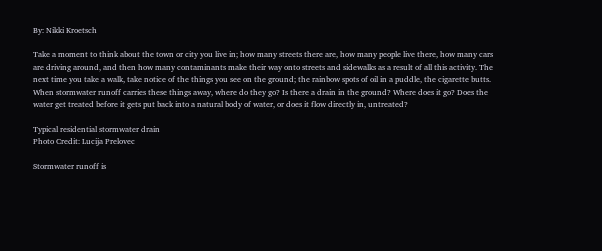By: Nikki Kroetsch

Take a moment to think about the town or city you live in; how many streets there are, how many people live there, how many cars are driving around, and then how many contaminants make their way onto streets and sidewalks as a result of all this activity. The next time you take a walk, take notice of the things you see on the ground; the rainbow spots of oil in a puddle, the cigarette butts. When stormwater runoff carries these things away, where do they go? Is there a drain in the ground? Where does it go? Does the water get treated before it gets put back into a natural body of water, or does it flow directly in, untreated?

Typical residential stormwater drain
Photo Credit: Lucija Prelovec

Stormwater runoff is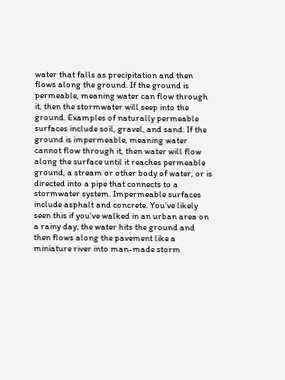water that falls as precipitation and then flows along the ground. If the ground is permeable, meaning water can flow through it, then the stormwater will seep into the ground. Examples of naturally permeable surfaces include soil, gravel, and sand. If the ground is impermeable, meaning water cannot flow through it, then water will flow along the surface until it reaches permeable ground, a stream or other body of water, or is directed into a pipe that connects to a stormwater system. Impermeable surfaces include asphalt and concrete. You’ve likely seen this if you’ve walked in an urban area on a rainy day; the water hits the ground and then flows along the pavement like a miniature river into man-made storm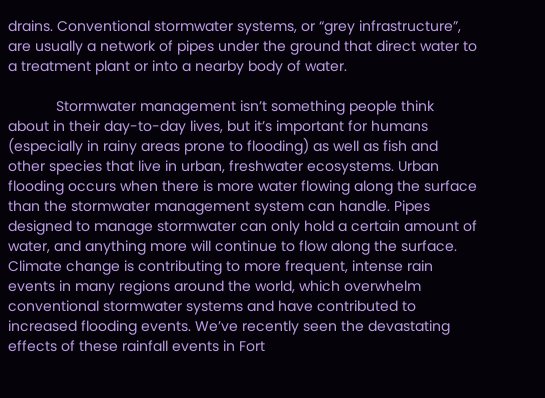drains. Conventional stormwater systems, or “grey infrastructure”, are usually a network of pipes under the ground that direct water to a treatment plant or into a nearby body of water.

            Stormwater management isn’t something people think about in their day-to-day lives, but it’s important for humans (especially in rainy areas prone to flooding) as well as fish and other species that live in urban, freshwater ecosystems. Urban flooding occurs when there is more water flowing along the surface than the stormwater management system can handle. Pipes designed to manage stormwater can only hold a certain amount of water, and anything more will continue to flow along the surface. Climate change is contributing to more frequent, intense rain events in many regions around the world, which overwhelm conventional stormwater systems and have contributed to increased flooding events. We’ve recently seen the devastating effects of these rainfall events in Fort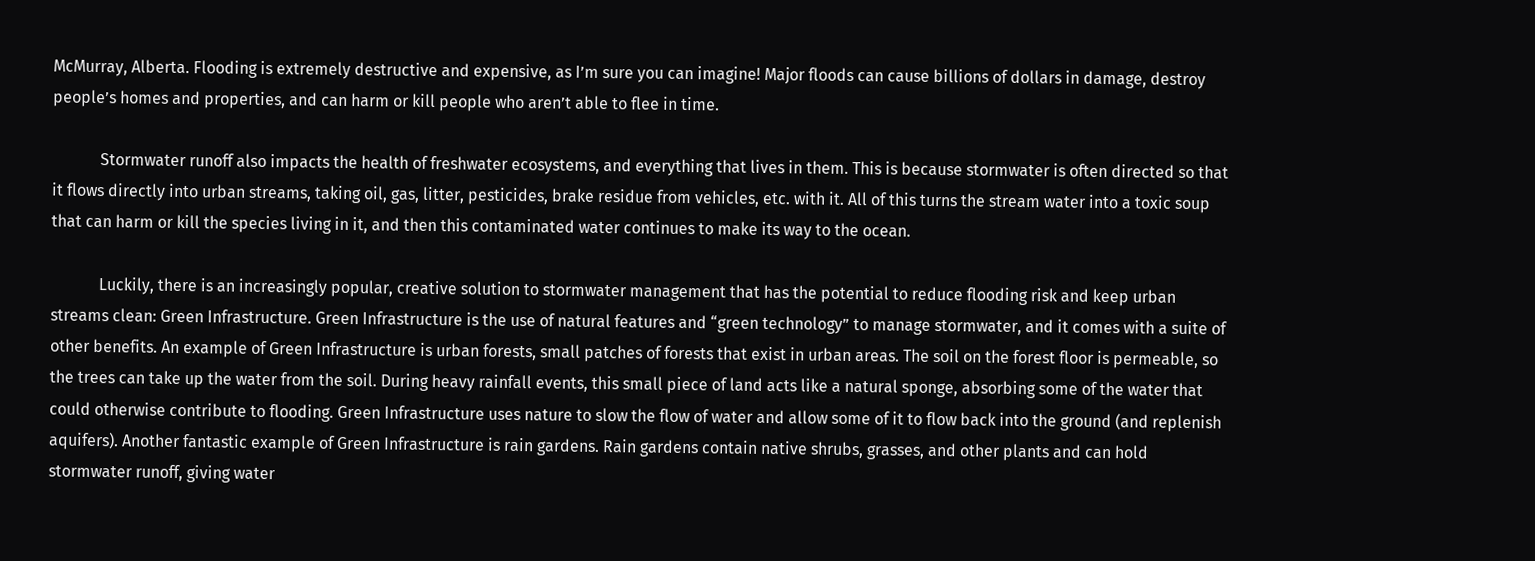McMurray, Alberta. Flooding is extremely destructive and expensive, as I’m sure you can imagine! Major floods can cause billions of dollars in damage, destroy people’s homes and properties, and can harm or kill people who aren’t able to flee in time.

            Stormwater runoff also impacts the health of freshwater ecosystems, and everything that lives in them. This is because stormwater is often directed so that it flows directly into urban streams, taking oil, gas, litter, pesticides, brake residue from vehicles, etc. with it. All of this turns the stream water into a toxic soup that can harm or kill the species living in it, and then this contaminated water continues to make its way to the ocean.

            Luckily, there is an increasingly popular, creative solution to stormwater management that has the potential to reduce flooding risk and keep urban streams clean: Green Infrastructure. Green Infrastructure is the use of natural features and “green technology” to manage stormwater, and it comes with a suite of other benefits. An example of Green Infrastructure is urban forests, small patches of forests that exist in urban areas. The soil on the forest floor is permeable, so the trees can take up the water from the soil. During heavy rainfall events, this small piece of land acts like a natural sponge, absorbing some of the water that could otherwise contribute to flooding. Green Infrastructure uses nature to slow the flow of water and allow some of it to flow back into the ground (and replenish aquifers). Another fantastic example of Green Infrastructure is rain gardens. Rain gardens contain native shrubs, grasses, and other plants and can hold stormwater runoff, giving water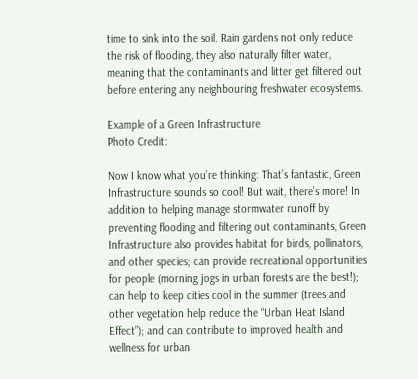time to sink into the soil. Rain gardens not only reduce the risk of flooding, they also naturally filter water, meaning that the contaminants and litter get filtered out before entering any neighbouring freshwater ecosystems.

Example of a Green Infrastructure
Photo Credit:

Now I know what you’re thinking: That’s fantastic, Green Infrastructure sounds so cool! But wait, there’s more! In addition to helping manage stormwater runoff by preventing flooding and filtering out contaminants, Green Infrastructure also provides habitat for birds, pollinators, and other species; can provide recreational opportunities for people (morning jogs in urban forests are the best!); can help to keep cities cool in the summer (trees and other vegetation help reduce the “Urban Heat Island Effect”); and can contribute to improved health and wellness for urban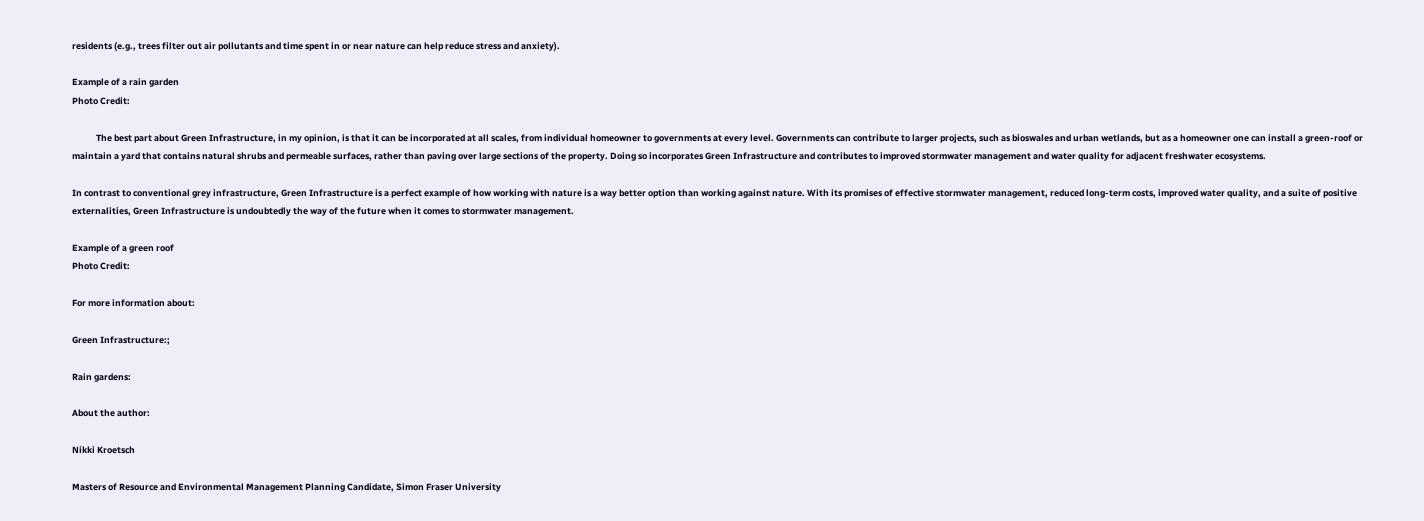residents (e.g., trees filter out air pollutants and time spent in or near nature can help reduce stress and anxiety).

Example of a rain garden
Photo Credit:

            The best part about Green Infrastructure, in my opinion, is that it can be incorporated at all scales, from individual homeowner to governments at every level. Governments can contribute to larger projects, such as bioswales and urban wetlands, but as a homeowner one can install a green-roof or maintain a yard that contains natural shrubs and permeable surfaces, rather than paving over large sections of the property. Doing so incorporates Green Infrastructure and contributes to improved stormwater management and water quality for adjacent freshwater ecosystems.

In contrast to conventional grey infrastructure, Green Infrastructure is a perfect example of how working with nature is a way better option than working against nature. With its promises of effective stormwater management, reduced long-term costs, improved water quality, and a suite of positive externalities, Green Infrastructure is undoubtedly the way of the future when it comes to stormwater management.

Example of a green roof
Photo Credit:

For more information about:

Green Infrastructure:;

Rain gardens:

About the author:

Nikki Kroetsch

Masters of Resource and Environmental Management Planning Candidate, Simon Fraser University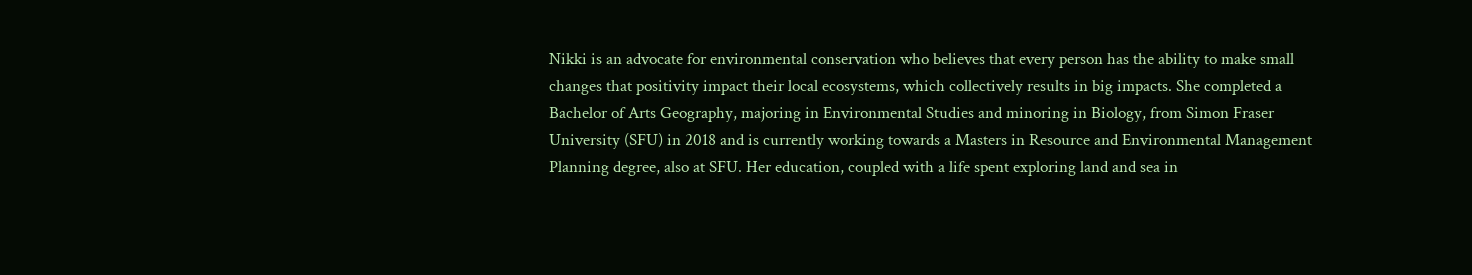Nikki is an advocate for environmental conservation who believes that every person has the ability to make small changes that positivity impact their local ecosystems, which collectively results in big impacts. She completed a Bachelor of Arts Geography, majoring in Environmental Studies and minoring in Biology, from Simon Fraser University (SFU) in 2018 and is currently working towards a Masters in Resource and Environmental Management Planning degree, also at SFU. Her education, coupled with a life spent exploring land and sea in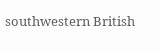southwestern British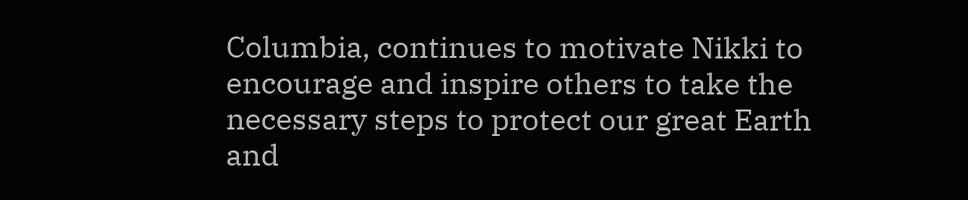Columbia, continues to motivate Nikki to encourage and inspire others to take the necessary steps to protect our great Earth and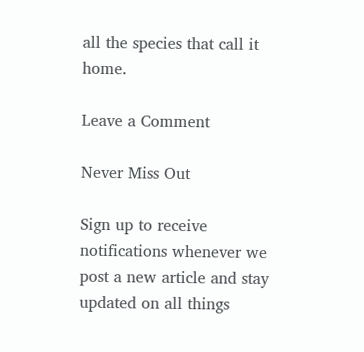all the species that call it home.

Leave a Comment

Never Miss Out

Sign up to receive notifications whenever we post a new article and stay updated on all things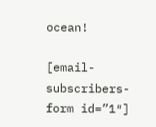ocean!

[email-subscribers-form id=”1″]